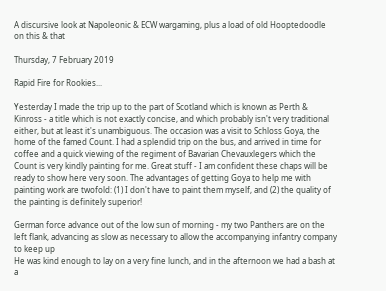A discursive look at Napoleonic & ECW wargaming, plus a load of old Hooptedoodle on this & that

Thursday, 7 February 2019

Rapid Fire for Rookies...

Yesterday I made the trip up to the part of Scotland which is known as Perth & Kinross - a title which is not exactly concise, and which probably isn't very traditional either, but at least it's unambiguous. The occasion was a visit to Schloss Goya, the home of the famed Count. I had a splendid trip on the bus, and arrived in time for coffee and a quick viewing of the regiment of Bavarian Chevauxlegers which the Count is very kindly painting for me. Great stuff - I am confident these chaps will be ready to show here very soon. The advantages of getting Goya to help me with painting work are twofold: (1) I don't have to paint them myself, and (2) the quality of the painting is definitely superior!

German force advance out of the low sun of morning - my two Panthers are on the left flank, advancing as slow as necessary to allow the accompanying infantry company to keep up
He was kind enough to lay on a very fine lunch, and in the afternoon we had a bash at a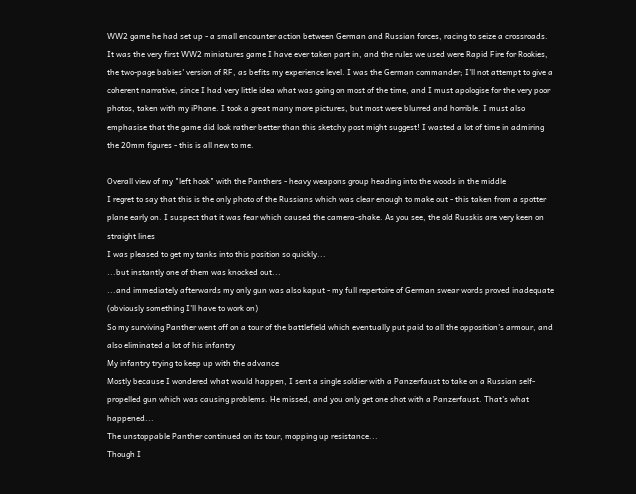WW2 game he had set up - a small encounter action between German and Russian forces, racing to seize a crossroads. It was the very first WW2 miniatures game I have ever taken part in, and the rules we used were Rapid Fire for Rookies, the two-page babies' version of RF, as befits my experience level. I was the German commander; I'll not attempt to give a coherent narrative, since I had very little idea what was going on most of the time, and I must apologise for the very poor photos, taken with my iPhone. I took a great many more pictures, but most were blurred and horrible. I must also emphasise that the game did look rather better than this sketchy post might suggest! I wasted a lot of time in admiring the 20mm figures - this is all new to me.

Overall view of my "left hook" with the Panthers - heavy weapons group heading into the woods in the middle
I regret to say that this is the only photo of the Russians which was clear enough to make out - this taken from a spotter plane early on. I suspect that it was fear which caused the camera-shake. As you see, the old Russkis are very keen on straight lines
I was pleased to get my tanks into this position so quickly...
...but instantly one of them was knocked out...
...and immediately afterwards my only gun was also kaput - my full repertoire of German swear words proved inadequate (obviously something I'll have to work on)
So my surviving Panther went off on a tour of the battlefield which eventually put paid to all the opposition's armour, and also eliminated a lot of his infantry
My infantry trying to keep up with the advance
Mostly because I wondered what would happen, I sent a single soldier with a Panzerfaust to take on a Russian self-propelled gun which was causing problems. He missed, and you only get one shot with a Panzerfaust. That's what happened...
The unstoppable Panther continued on its tour, mopping up resistance...
Though I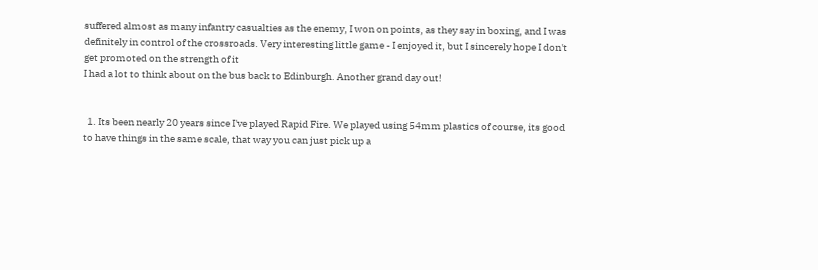suffered almost as many infantry casualties as the enemy, I won on points, as they say in boxing, and I was definitely in control of the crossroads. Very interesting little game - I enjoyed it, but I sincerely hope I don't get promoted on the strength of it
I had a lot to think about on the bus back to Edinburgh. Another grand day out!


  1. Its been nearly 20 years since I've played Rapid Fire. We played using 54mm plastics of course, its good to have things in the same scale, that way you can just pick up a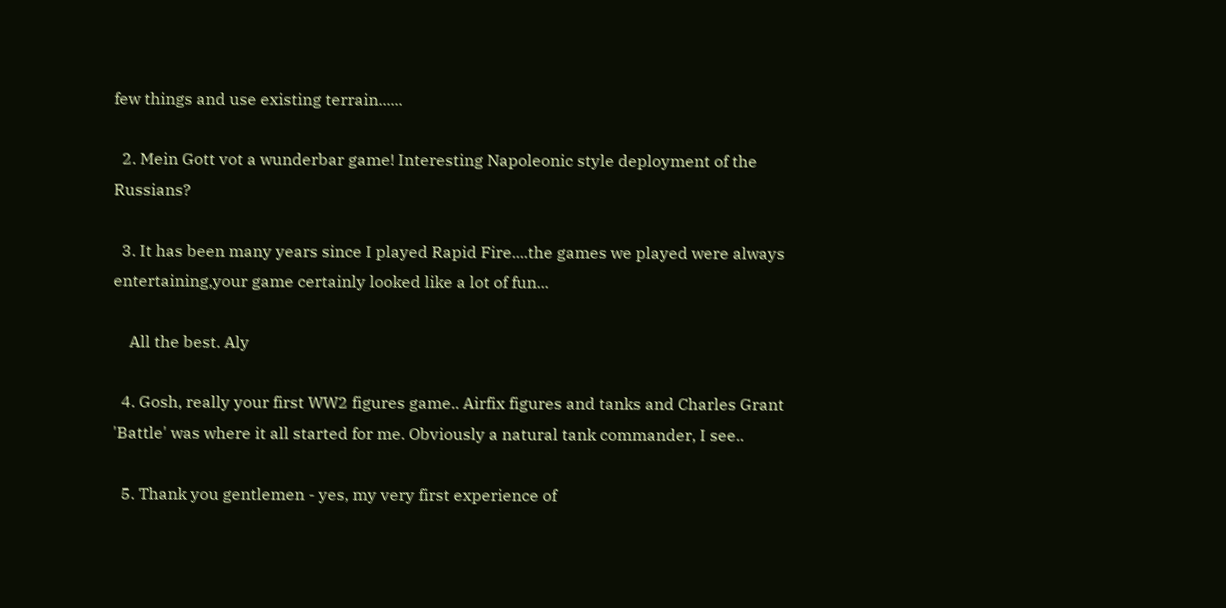few things and use existing terrain......

  2. Mein Gott vot a wunderbar game! Interesting Napoleonic style deployment of the Russians?

  3. It has been many years since I played Rapid Fire....the games we played were always entertaining,your game certainly looked like a lot of fun...

    All the best. Aly

  4. Gosh, really your first WW2 figures game.. Airfix figures and tanks and Charles Grant 'Battle' was where it all started for me. Obviously a natural tank commander, I see..

  5. Thank you gentlemen - yes, my very first experience of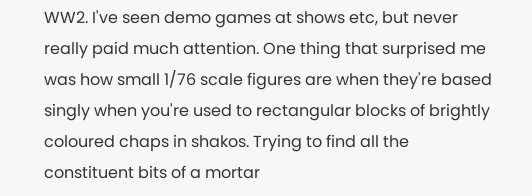WW2. I've seen demo games at shows etc, but never really paid much attention. One thing that surprised me was how small 1/76 scale figures are when they're based singly when you're used to rectangular blocks of brightly coloured chaps in shakos. Trying to find all the constituent bits of a mortar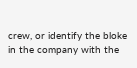crew, or identify the bloke in the company with the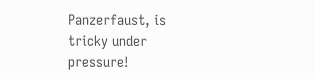Panzerfaust, is tricky under pressure!